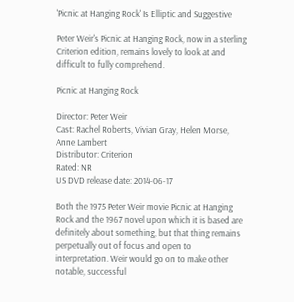'Picnic at Hanging Rock' Is Elliptic and Suggestive

Peter Weir's Picnic at Hanging Rock, now in a sterling Criterion edition, remains lovely to look at and difficult to fully comprehend.

Picnic at Hanging Rock

Director: Peter Weir
Cast: Rachel Roberts, Vivian Gray, Helen Morse, Anne Lambert
Distributor: Criterion
Rated: NR
US DVD release date: 2014-06-17

Both the 1975 Peter Weir movie Picnic at Hanging Rock and the 1967 novel upon which it is based are definitely about something, but that thing remains perpetually out of focus and open to interpretation. Weir would go on to make other notable, successful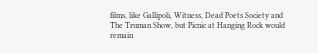films, like Gallipoli, Witness, Dead Poets Society and The Truman Show, but Picnic at Hanging Rock would remain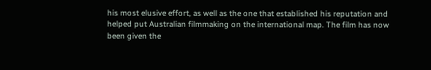his most elusive effort, as well as the one that established his reputation and helped put Australian filmmaking on the international map. The film has now been given the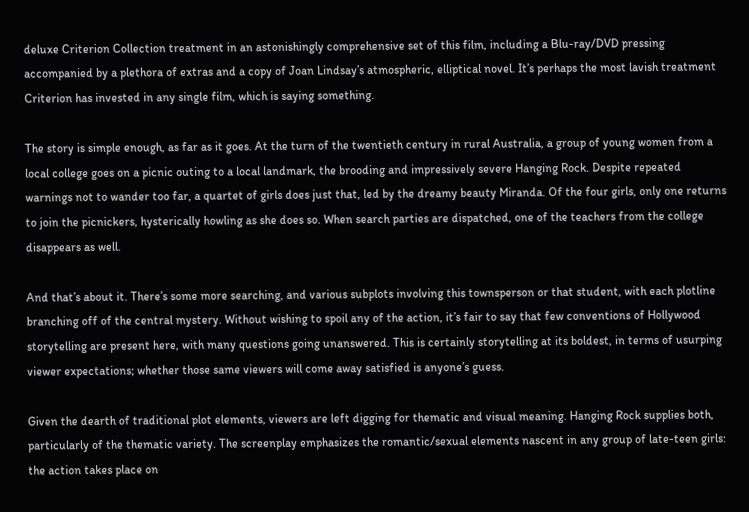deluxe Criterion Collection treatment in an astonishingly comprehensive set of this film, including a Blu-ray/DVD pressing accompanied by a plethora of extras and a copy of Joan Lindsay’s atmospheric, elliptical novel. It’s perhaps the most lavish treatment Criterion has invested in any single film, which is saying something.

The story is simple enough, as far as it goes. At the turn of the twentieth century in rural Australia, a group of young women from a local college goes on a picnic outing to a local landmark, the brooding and impressively severe Hanging Rock. Despite repeated warnings not to wander too far, a quartet of girls does just that, led by the dreamy beauty Miranda. Of the four girls, only one returns to join the picnickers, hysterically howling as she does so. When search parties are dispatched, one of the teachers from the college disappears as well.

And that’s about it. There’s some more searching, and various subplots involving this townsperson or that student, with each plotline branching off of the central mystery. Without wishing to spoil any of the action, it’s fair to say that few conventions of Hollywood storytelling are present here, with many questions going unanswered. This is certainly storytelling at its boldest, in terms of usurping viewer expectations; whether those same viewers will come away satisfied is anyone’s guess.

Given the dearth of traditional plot elements, viewers are left digging for thematic and visual meaning. Hanging Rock supplies both, particularly of the thematic variety. The screenplay emphasizes the romantic/sexual elements nascent in any group of late-teen girls: the action takes place on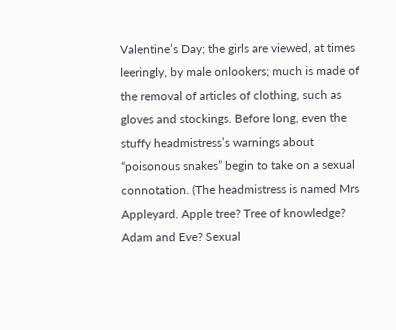Valentine’s Day; the girls are viewed, at times leeringly, by male onlookers; much is made of the removal of articles of clothing, such as gloves and stockings. Before long, even the stuffy headmistress’s warnings about “poisonous snakes” begin to take on a sexual connotation. (The headmistress is named Mrs Appleyard. Apple tree? Tree of knowledge? Adam and Eve? Sexual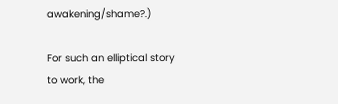awakening/shame?.)

For such an elliptical story to work, the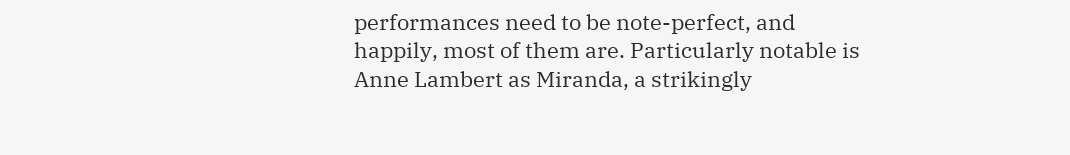performances need to be note-perfect, and happily, most of them are. Particularly notable is Anne Lambert as Miranda, a strikingly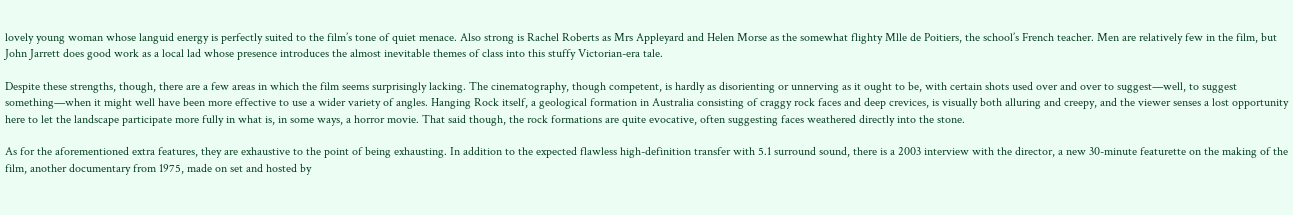lovely young woman whose languid energy is perfectly suited to the film’s tone of quiet menace. Also strong is Rachel Roberts as Mrs Appleyard and Helen Morse as the somewhat flighty Mlle de Poitiers, the school’s French teacher. Men are relatively few in the film, but John Jarrett does good work as a local lad whose presence introduces the almost inevitable themes of class into this stuffy Victorian-era tale.

Despite these strengths, though, there are a few areas in which the film seems surprisingly lacking. The cinematography, though competent, is hardly as disorienting or unnerving as it ought to be, with certain shots used over and over to suggest—well, to suggest something—when it might well have been more effective to use a wider variety of angles. Hanging Rock itself, a geological formation in Australia consisting of craggy rock faces and deep crevices, is visually both alluring and creepy, and the viewer senses a lost opportunity here to let the landscape participate more fully in what is, in some ways, a horror movie. That said though, the rock formations are quite evocative, often suggesting faces weathered directly into the stone.

As for the aforementioned extra features, they are exhaustive to the point of being exhausting. In addition to the expected flawless high-definition transfer with 5.1 surround sound, there is a 2003 interview with the director, a new 30-minute featurette on the making of the film, another documentary from 1975, made on set and hosted by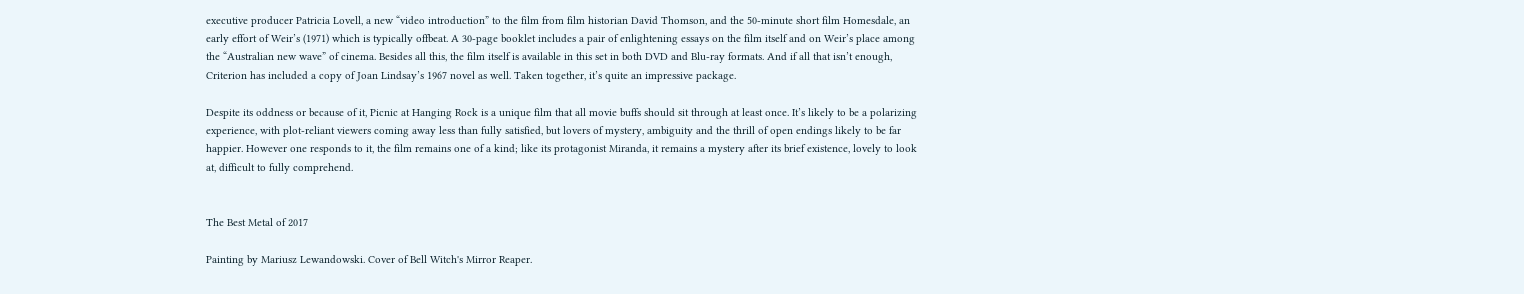executive producer Patricia Lovell, a new “video introduction” to the film from film historian David Thomson, and the 50-minute short film Homesdale, an early effort of Weir’s (1971) which is typically offbeat. A 30-page booklet includes a pair of enlightening essays on the film itself and on Weir’s place among the “Australian new wave” of cinema. Besides all this, the film itself is available in this set in both DVD and Blu-ray formats. And if all that isn’t enough, Criterion has included a copy of Joan Lindsay’s 1967 novel as well. Taken together, it’s quite an impressive package.

Despite its oddness or because of it, Picnic at Hanging Rock is a unique film that all movie buffs should sit through at least once. It’s likely to be a polarizing experience, with plot-reliant viewers coming away less than fully satisfied, but lovers of mystery, ambiguity and the thrill of open endings likely to be far happier. However one responds to it, the film remains one of a kind; like its protagonist Miranda, it remains a mystery after its brief existence, lovely to look at, difficult to fully comprehend.


The Best Metal of 2017

Painting by Mariusz Lewandowski. Cover of Bell Witch's Mirror Reaper.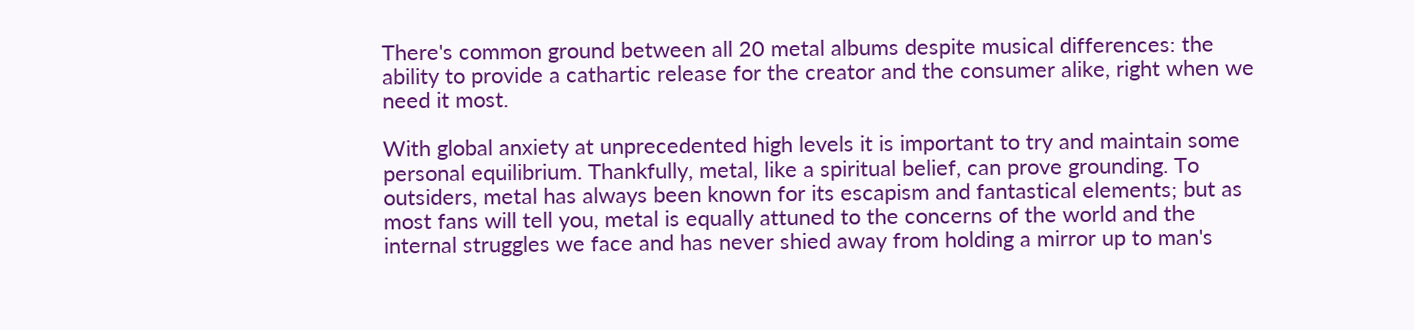There's common ground between all 20 metal albums despite musical differences: the ability to provide a cathartic release for the creator and the consumer alike, right when we need it most.

With global anxiety at unprecedented high levels it is important to try and maintain some personal equilibrium. Thankfully, metal, like a spiritual belief, can prove grounding. To outsiders, metal has always been known for its escapism and fantastical elements; but as most fans will tell you, metal is equally attuned to the concerns of the world and the internal struggles we face and has never shied away from holding a mirror up to man's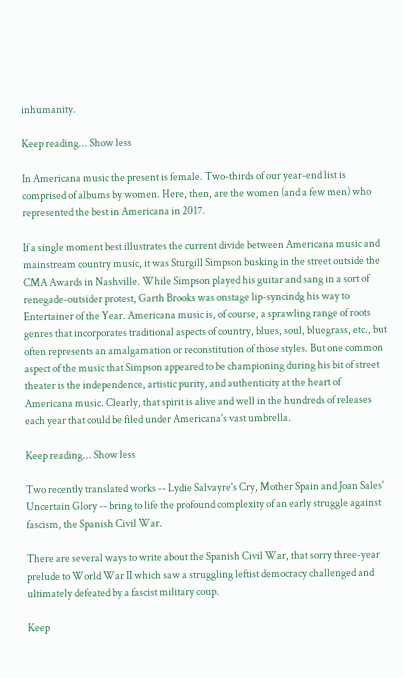inhumanity.

Keep reading... Show less

In Americana music the present is female. Two-thirds of our year-end list is comprised of albums by women. Here, then, are the women (and a few men) who represented the best in Americana in 2017.

If a single moment best illustrates the current divide between Americana music and mainstream country music, it was Sturgill Simpson busking in the street outside the CMA Awards in Nashville. While Simpson played his guitar and sang in a sort of renegade-outsider protest, Garth Brooks was onstage lip-syncindg his way to Entertainer of the Year. Americana music is, of course, a sprawling range of roots genres that incorporates traditional aspects of country, blues, soul, bluegrass, etc., but often represents an amalgamation or reconstitution of those styles. But one common aspect of the music that Simpson appeared to be championing during his bit of street theater is the independence, artistic purity, and authenticity at the heart of Americana music. Clearly, that spirit is alive and well in the hundreds of releases each year that could be filed under Americana's vast umbrella.

Keep reading... Show less

Two recently translated works -- Lydie Salvayre's Cry, Mother Spain and Joan Sales' Uncertain Glory -- bring to life the profound complexity of an early struggle against fascism, the Spanish Civil War.

There are several ways to write about the Spanish Civil War, that sorry three-year prelude to World War II which saw a struggling leftist democracy challenged and ultimately defeated by a fascist military coup.

Keep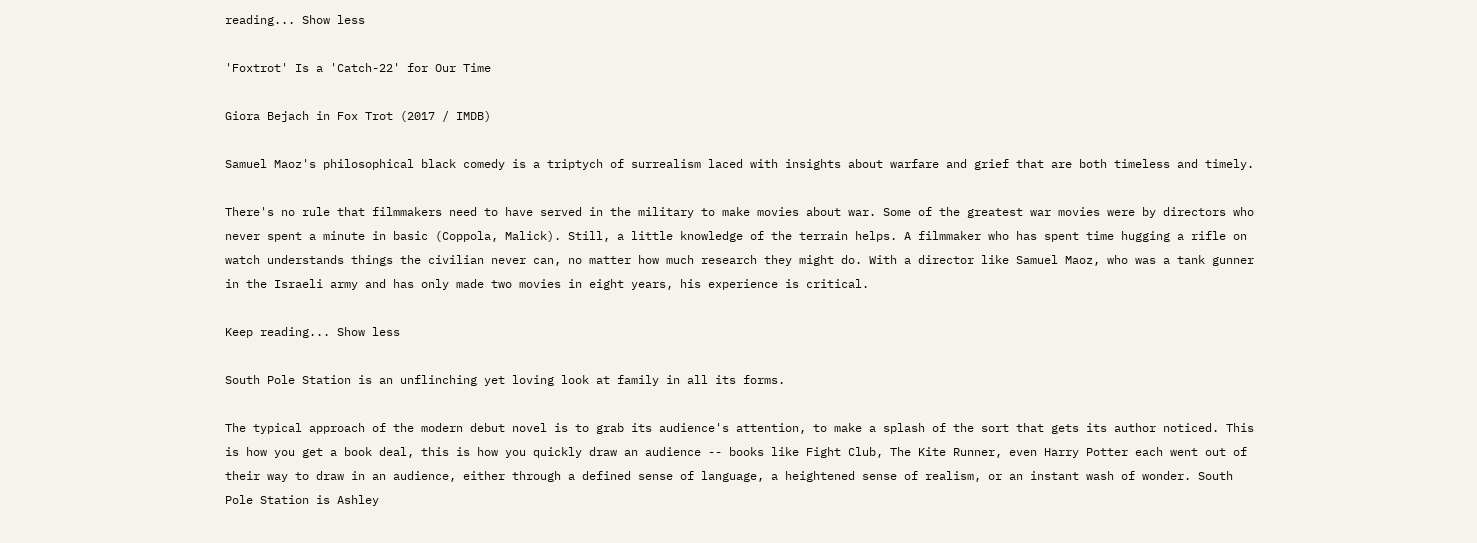reading... Show less

'Foxtrot' Is a 'Catch-22' for Our Time

Giora Bejach in Fox Trot (2017 / IMDB)

Samuel Maoz's philosophical black comedy is a triptych of surrealism laced with insights about warfare and grief that are both timeless and timely.

There's no rule that filmmakers need to have served in the military to make movies about war. Some of the greatest war movies were by directors who never spent a minute in basic (Coppola, Malick). Still, a little knowledge of the terrain helps. A filmmaker who has spent time hugging a rifle on watch understands things the civilian never can, no matter how much research they might do. With a director like Samuel Maoz, who was a tank gunner in the Israeli army and has only made two movies in eight years, his experience is critical.

Keep reading... Show less

South Pole Station is an unflinching yet loving look at family in all its forms.

The typical approach of the modern debut novel is to grab its audience's attention, to make a splash of the sort that gets its author noticed. This is how you get a book deal, this is how you quickly draw an audience -- books like Fight Club, The Kite Runner, even Harry Potter each went out of their way to draw in an audience, either through a defined sense of language, a heightened sense of realism, or an instant wash of wonder. South Pole Station is Ashley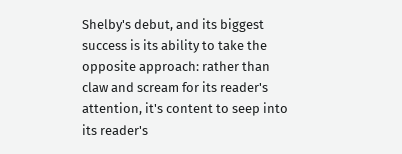Shelby's debut, and its biggest success is its ability to take the opposite approach: rather than claw and scream for its reader's attention, it's content to seep into its reader's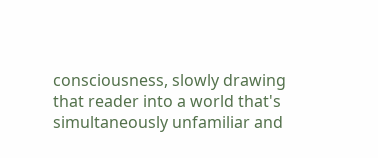consciousness, slowly drawing that reader into a world that's simultaneously unfamiliar and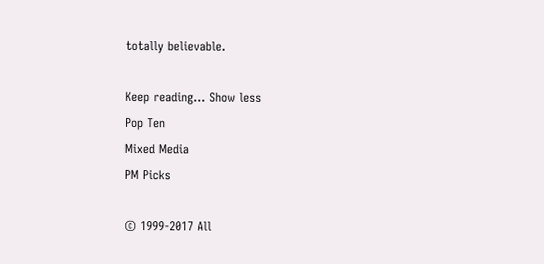totally believable.

Keep reading... Show less
Pop Ten
Mixed Media
PM Picks

© 1999-2017 All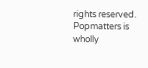rights reserved.
Popmatters is wholly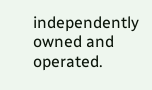independently owned and operated.